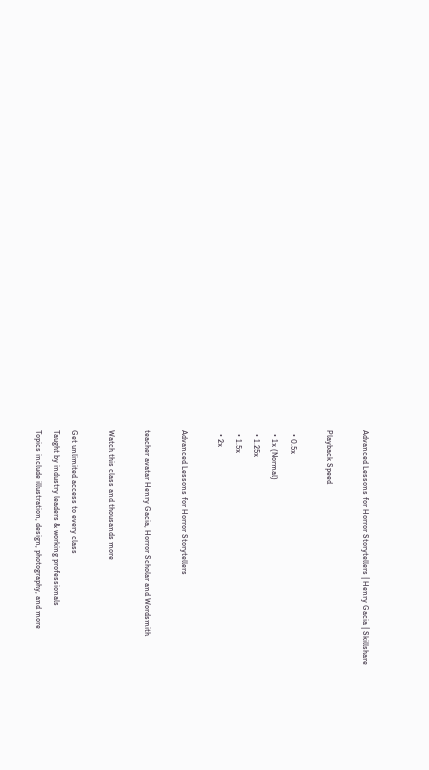Advanced Lessons for Horror Storytellers | Henry Gacia | Skillshare

Playback Speed

  • 0.5x
  • 1x (Normal)
  • 1.25x
  • 1.5x
  • 2x

Advanced Lessons for Horror Storytellers

teacher avatar Henry Gacia, Horror Scholar and Wordsmith

Watch this class and thousands more

Get unlimited access to every class
Taught by industry leaders & working professionals
Topics include illustration, design, photography, and more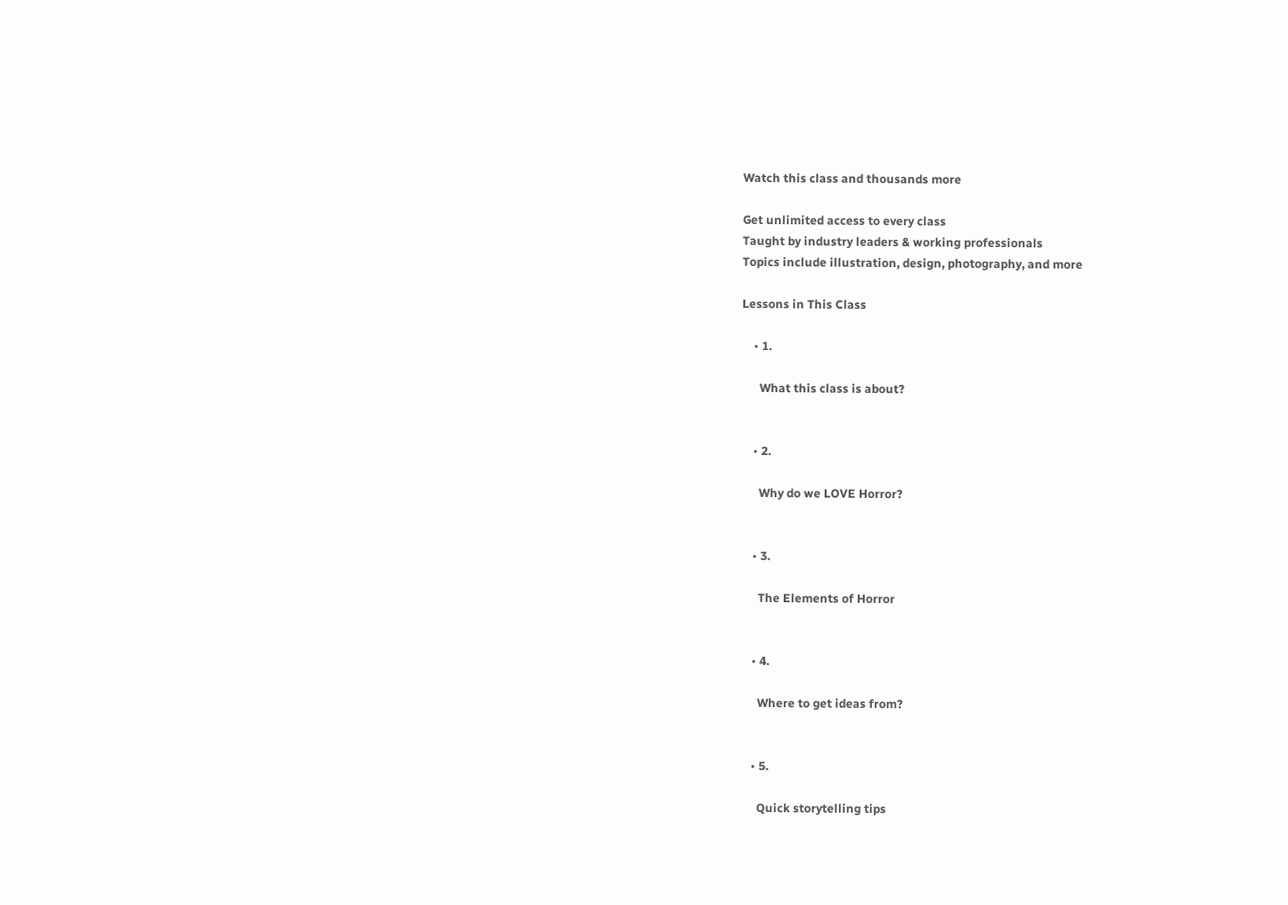Watch this class and thousands more

Get unlimited access to every class
Taught by industry leaders & working professionals
Topics include illustration, design, photography, and more

Lessons in This Class

    • 1.

      What this class is about?


    • 2.

      Why do we LOVE Horror?


    • 3.

      The Elements of Horror


    • 4.

      Where to get ideas from?


    • 5.

      Quick storytelling tips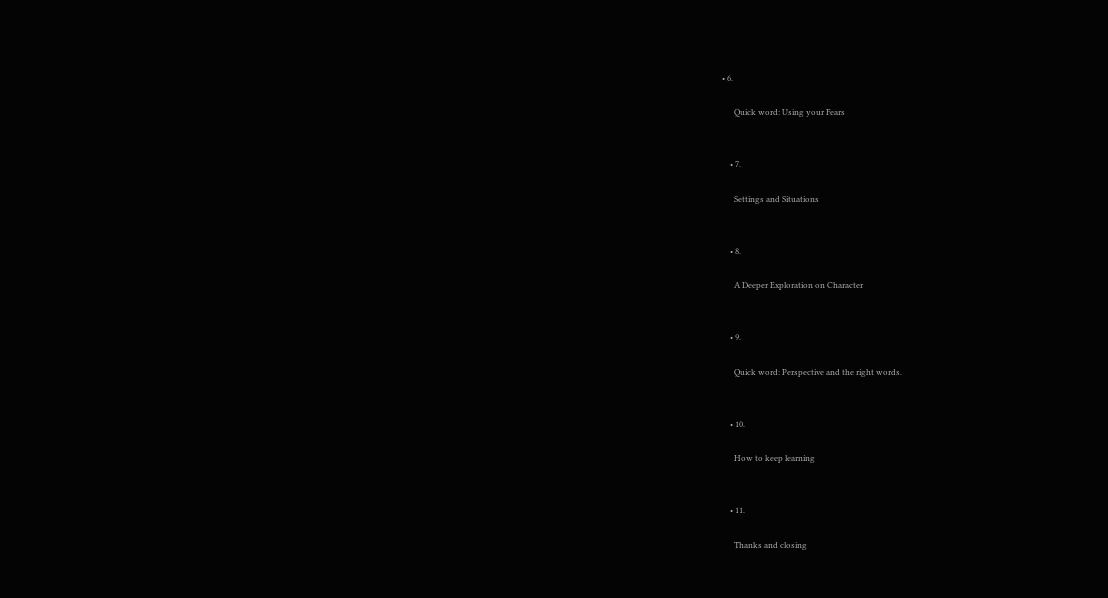• 6.

      Quick word: Using your Fears


    • 7.

      Settings and Situations


    • 8.

      A Deeper Exploration on Character


    • 9.

      Quick word: Perspective and the right words.


    • 10.

      How to keep learning


    • 11.

      Thanks and closing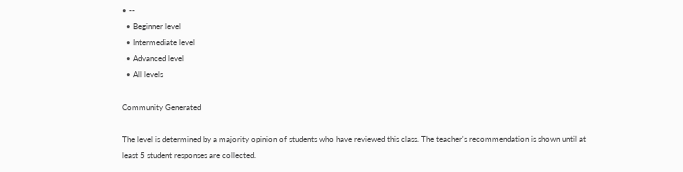• --
  • Beginner level
  • Intermediate level
  • Advanced level
  • All levels

Community Generated

The level is determined by a majority opinion of students who have reviewed this class. The teacher's recommendation is shown until at least 5 student responses are collected.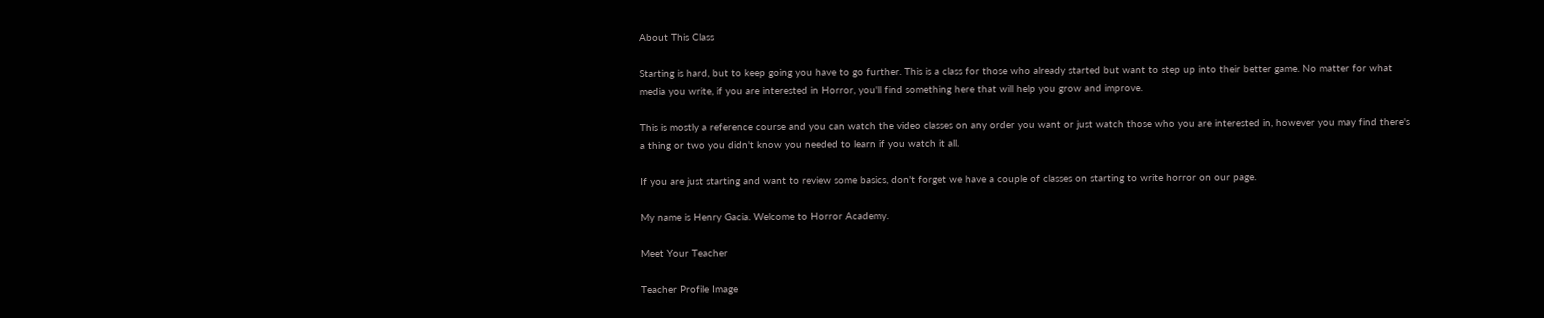About This Class

Starting is hard, but to keep going you have to go further. This is a class for those who already started but want to step up into their better game. No matter for what media you write, if you are interested in Horror, you'll find something here that will help you grow and improve.

This is mostly a reference course and you can watch the video classes on any order you want or just watch those who you are interested in, however you may find there's a thing or two you didn't know you needed to learn if you watch it all.

If you are just starting and want to review some basics, don't forget we have a couple of classes on starting to write horror on our page.

My name is Henry Gacia. Welcome to Horror Academy.

Meet Your Teacher

Teacher Profile Image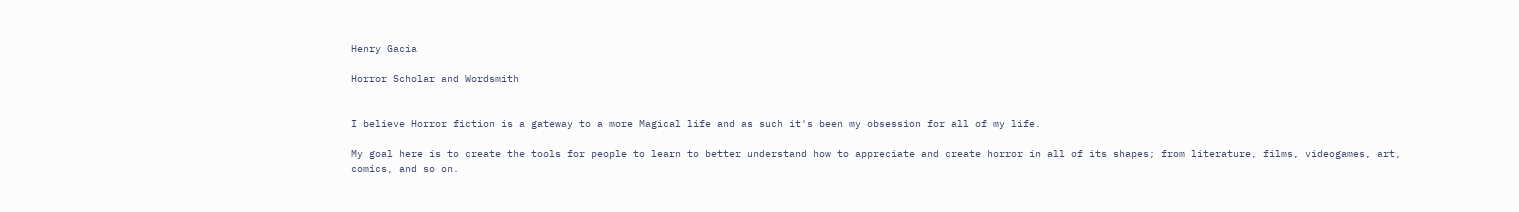Henry Gacia

Horror Scholar and Wordsmith


I believe Horror fiction is a gateway to a more Magical life and as such it's been my obsession for all of my life.

My goal here is to create the tools for people to learn to better understand how to appreciate and create horror in all of its shapes; from literature, films, videogames, art, comics, and so on.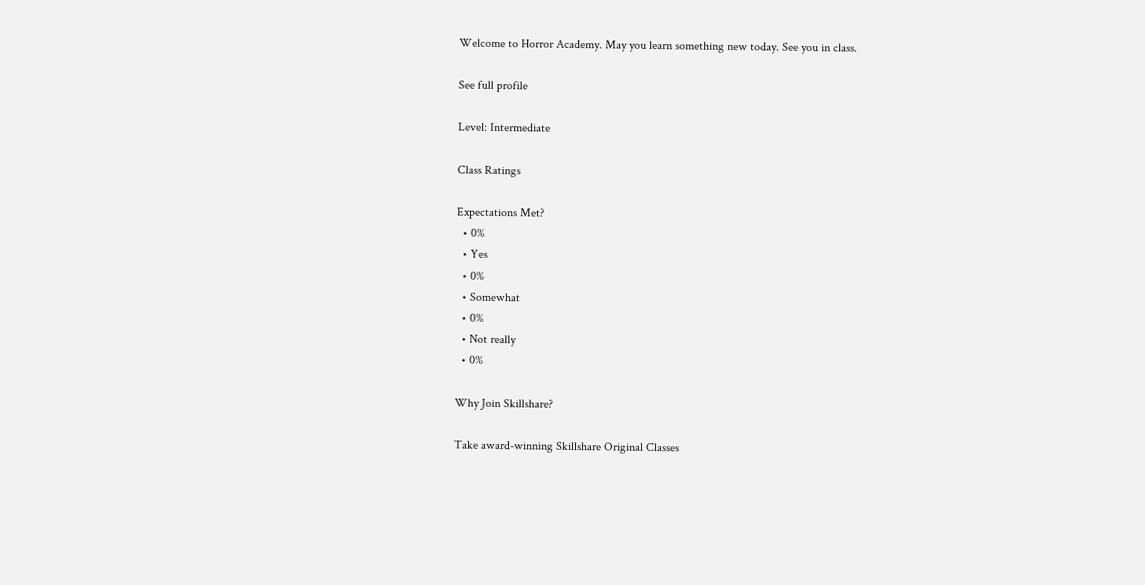Welcome to Horror Academy. May you learn something new today. See you in class.

See full profile

Level: Intermediate

Class Ratings

Expectations Met?
  • 0%
  • Yes
  • 0%
  • Somewhat
  • 0%
  • Not really
  • 0%

Why Join Skillshare?

Take award-winning Skillshare Original Classes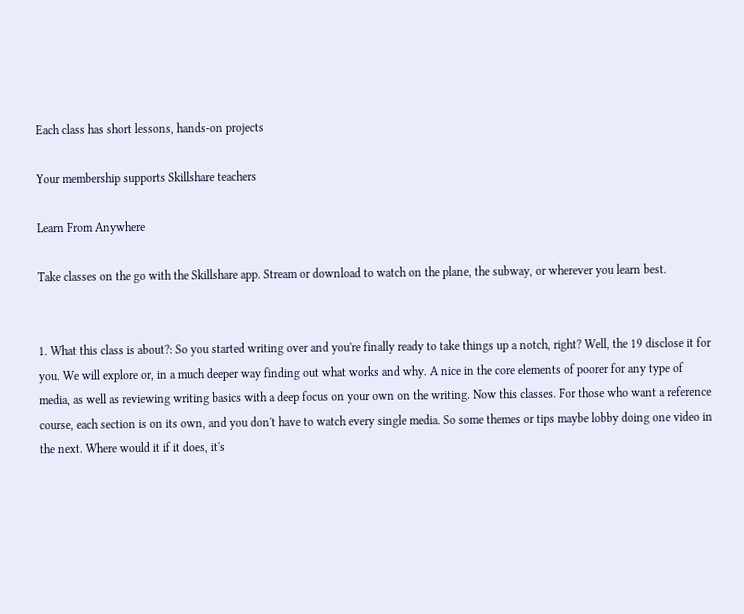Each class has short lessons, hands-on projects

Your membership supports Skillshare teachers

Learn From Anywhere

Take classes on the go with the Skillshare app. Stream or download to watch on the plane, the subway, or wherever you learn best.


1. What this class is about?: So you started writing over and you're finally ready to take things up a notch, right? Well, the 19 disclose it for you. We will explore or, in a much deeper way finding out what works and why. A nice in the core elements of poorer for any type of media, as well as reviewing writing basics with a deep focus on your own on the writing. Now this classes. For those who want a reference course, each section is on its own, and you don't have to watch every single media. So some themes or tips maybe lobby doing one video in the next. Where would it if it does, it's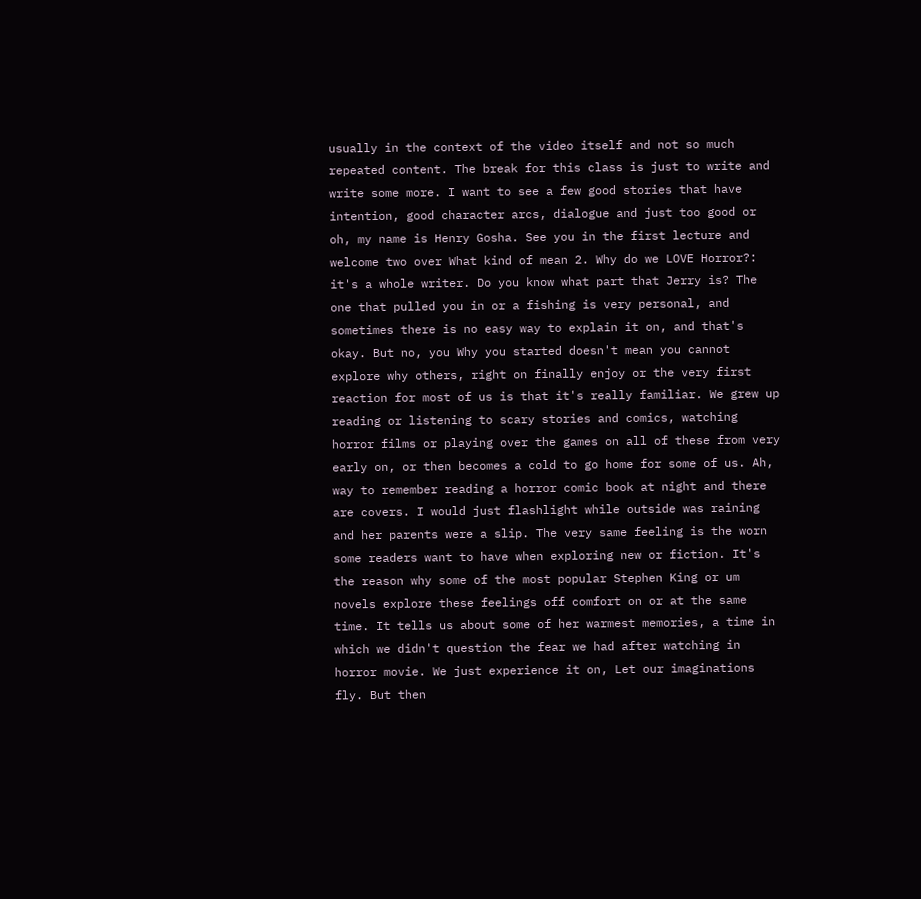usually in the context of the video itself and not so much repeated content. The break for this class is just to write and write some more. I want to see a few good stories that have intention, good character arcs, dialogue and just too good or oh, my name is Henry Gosha. See you in the first lecture and welcome two over What kind of mean 2. Why do we LOVE Horror?: it's a whole writer. Do you know what part that Jerry is? The one that pulled you in or a fishing is very personal, and sometimes there is no easy way to explain it on, and that's okay. But no, you Why you started doesn't mean you cannot explore why others, right on finally enjoy or the very first reaction for most of us is that it's really familiar. We grew up reading or listening to scary stories and comics, watching horror films or playing over the games on all of these from very early on, or then becomes a cold to go home for some of us. Ah, way to remember reading a horror comic book at night and there are covers. I would just flashlight while outside was raining and her parents were a slip. The very same feeling is the worn some readers want to have when exploring new or fiction. It's the reason why some of the most popular Stephen King or um novels explore these feelings off comfort on or at the same time. It tells us about some of her warmest memories, a time in which we didn't question the fear we had after watching in horror movie. We just experience it on, Let our imaginations fly. But then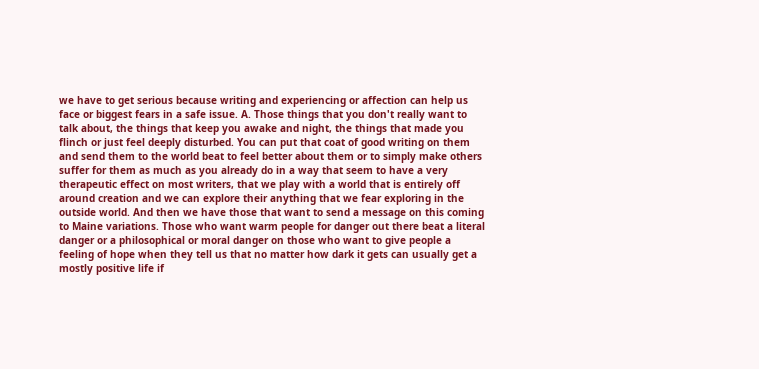we have to get serious because writing and experiencing or affection can help us face or biggest fears in a safe issue. A. Those things that you don't really want to talk about, the things that keep you awake and night, the things that made you flinch or just feel deeply disturbed. You can put that coat of good writing on them and send them to the world beat to feel better about them or to simply make others suffer for them as much as you already do in a way that seem to have a very therapeutic effect on most writers, that we play with a world that is entirely off around creation and we can explore their anything that we fear exploring in the outside world. And then we have those that want to send a message on this coming to Maine variations. Those who want warm people for danger out there beat a literal danger or a philosophical or moral danger on those who want to give people a feeling of hope when they tell us that no matter how dark it gets can usually get a mostly positive life if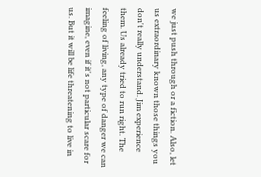we just push through or a fiction. Also, let us extraordinary known those things you don't really understand. Jim experience them. Us already tried to run right. The feeling of living, any type of danger we can imagine, even if it's not particular scare for us. But it will be life threatening to live in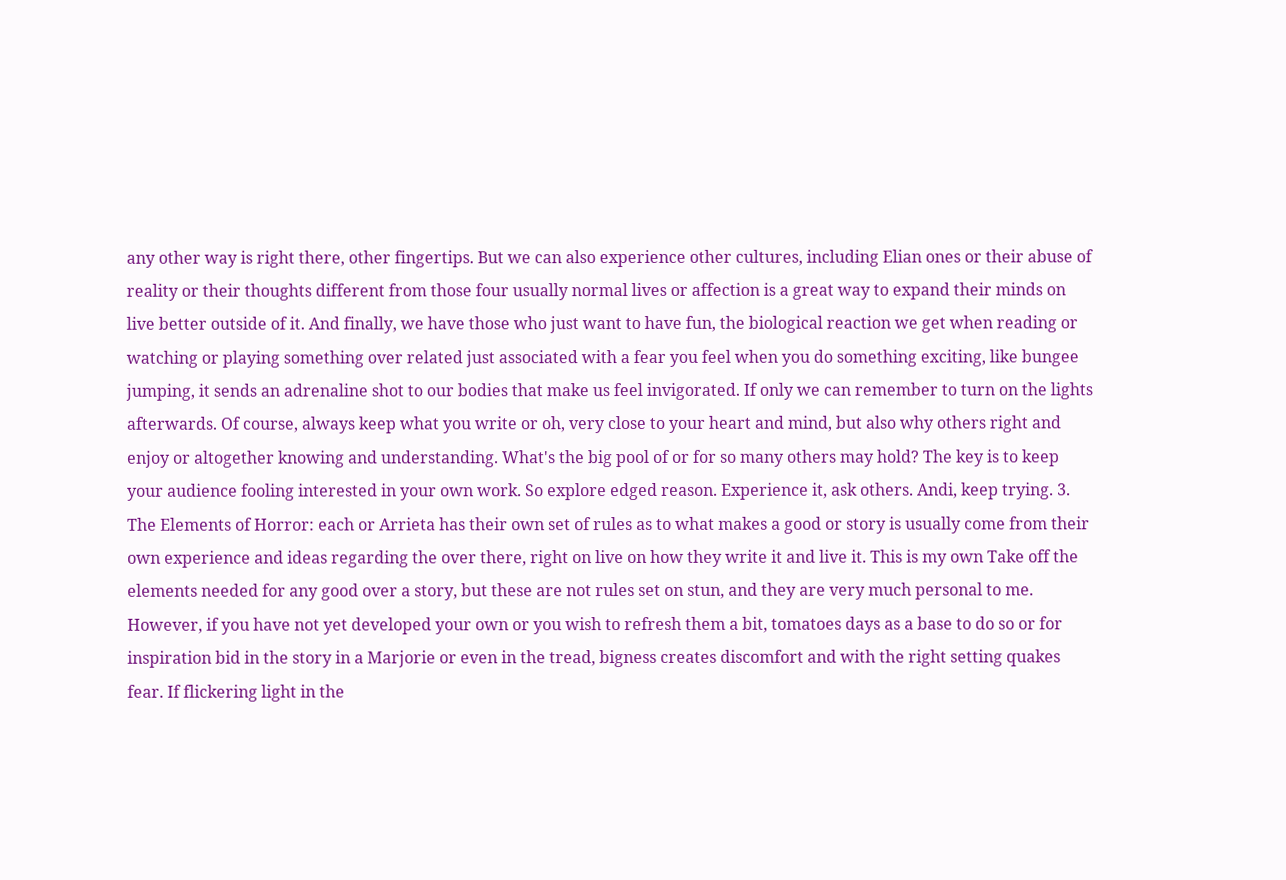any other way is right there, other fingertips. But we can also experience other cultures, including Elian ones or their abuse of reality or their thoughts different from those four usually normal lives or affection is a great way to expand their minds on live better outside of it. And finally, we have those who just want to have fun, the biological reaction we get when reading or watching or playing something over related just associated with a fear you feel when you do something exciting, like bungee jumping, it sends an adrenaline shot to our bodies that make us feel invigorated. If only we can remember to turn on the lights afterwards. Of course, always keep what you write or oh, very close to your heart and mind, but also why others right and enjoy or altogether knowing and understanding. What's the big pool of or for so many others may hold? The key is to keep your audience fooling interested in your own work. So explore edged reason. Experience it, ask others. Andi, keep trying. 3. The Elements of Horror: each or Arrieta has their own set of rules as to what makes a good or story is usually come from their own experience and ideas regarding the over there, right on live on how they write it and live it. This is my own Take off the elements needed for any good over a story, but these are not rules set on stun, and they are very much personal to me. However, if you have not yet developed your own or you wish to refresh them a bit, tomatoes days as a base to do so or for inspiration bid in the story in a Marjorie or even in the tread, bigness creates discomfort and with the right setting quakes fear. If flickering light in the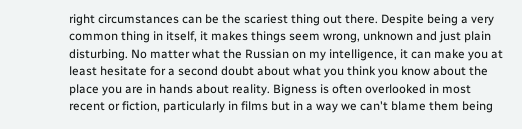right circumstances can be the scariest thing out there. Despite being a very common thing in itself, it makes things seem wrong, unknown and just plain disturbing. No matter what the Russian on my intelligence, it can make you at least hesitate for a second doubt about what you think you know about the place you are in hands about reality. Bigness is often overlooked in most recent or fiction, particularly in films but in a way we can't blame them being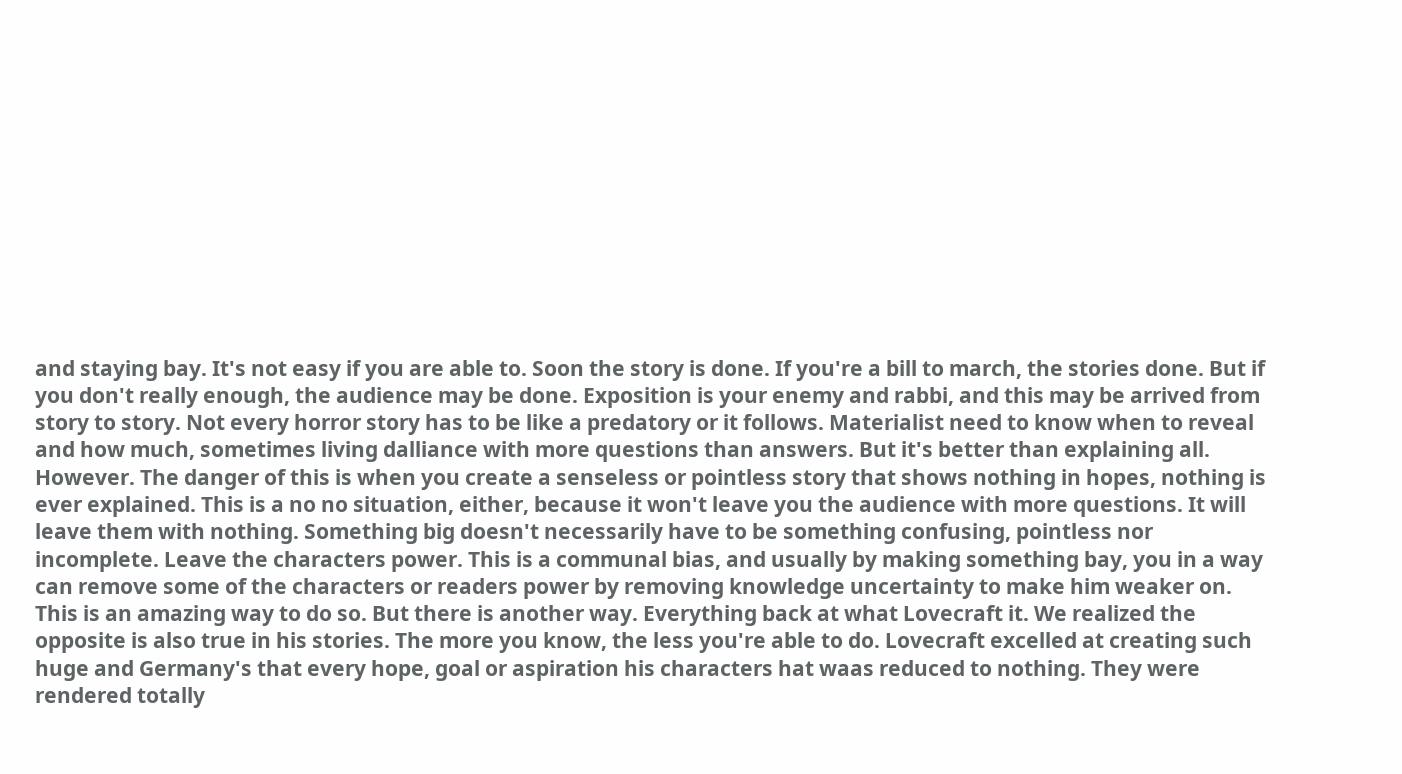and staying bay. It's not easy if you are able to. Soon the story is done. If you're a bill to march, the stories done. But if you don't really enough, the audience may be done. Exposition is your enemy and rabbi, and this may be arrived from story to story. Not every horror story has to be like a predatory or it follows. Materialist need to know when to reveal and how much, sometimes living dalliance with more questions than answers. But it's better than explaining all. However. The danger of this is when you create a senseless or pointless story that shows nothing in hopes, nothing is ever explained. This is a no no situation, either, because it won't leave you the audience with more questions. It will leave them with nothing. Something big doesn't necessarily have to be something confusing, pointless nor incomplete. Leave the characters power. This is a communal bias, and usually by making something bay, you in a way can remove some of the characters or readers power by removing knowledge uncertainty to make him weaker on. This is an amazing way to do so. But there is another way. Everything back at what Lovecraft it. We realized the opposite is also true in his stories. The more you know, the less you're able to do. Lovecraft excelled at creating such huge and Germany's that every hope, goal or aspiration his characters hat waas reduced to nothing. They were rendered totally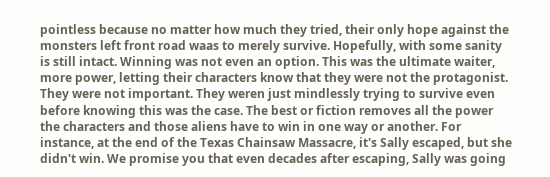pointless because no matter how much they tried, their only hope against the monsters left front road waas to merely survive. Hopefully, with some sanity is still intact. Winning was not even an option. This was the ultimate waiter, more power, letting their characters know that they were not the protagonist. They were not important. They weren just mindlessly trying to survive even before knowing this was the case. The best or fiction removes all the power the characters and those aliens have to win in one way or another. For instance, at the end of the Texas Chainsaw Massacre, it's Sally escaped, but she didn't win. We promise you that even decades after escaping, Sally was going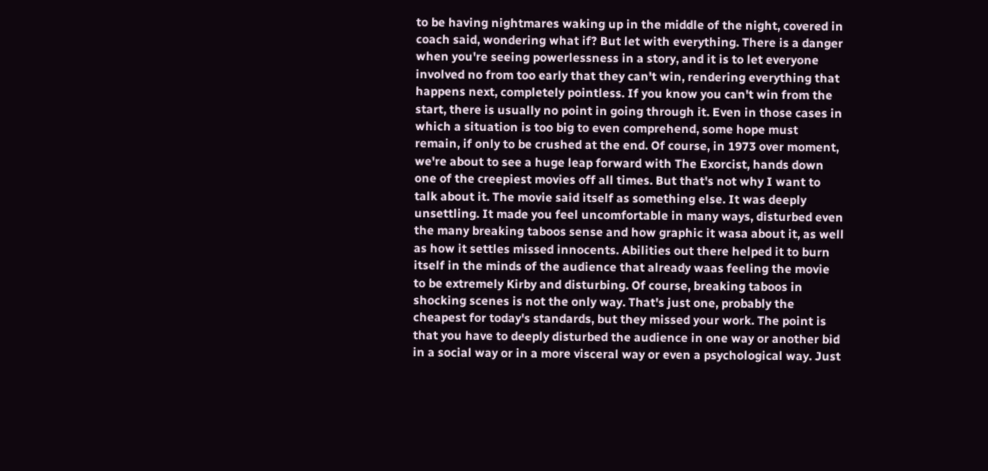to be having nightmares waking up in the middle of the night, covered in coach said, wondering what if? But let with everything. There is a danger when you're seeing powerlessness in a story, and it is to let everyone involved no from too early that they can't win, rendering everything that happens next, completely pointless. If you know you can't win from the start, there is usually no point in going through it. Even in those cases in which a situation is too big to even comprehend, some hope must remain, if only to be crushed at the end. Of course, in 1973 over moment, we're about to see a huge leap forward with The Exorcist, hands down one of the creepiest movies off all times. But that's not why I want to talk about it. The movie said itself as something else. It was deeply unsettling. It made you feel uncomfortable in many ways, disturbed even the many breaking taboos sense and how graphic it wasa about it, as well as how it settles missed innocents. Abilities out there helped it to burn itself in the minds of the audience that already waas feeling the movie to be extremely Kirby and disturbing. Of course, breaking taboos in shocking scenes is not the only way. That's just one, probably the cheapest for today's standards, but they missed your work. The point is that you have to deeply disturbed the audience in one way or another bid in a social way or in a more visceral way or even a psychological way. Just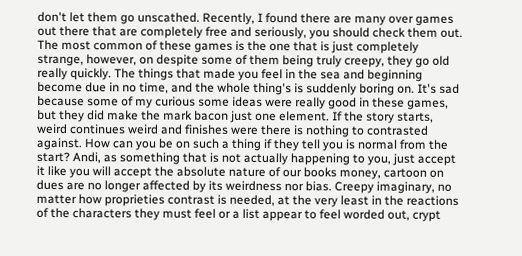don't let them go unscathed. Recently, I found there are many over games out there that are completely free and seriously, you should check them out. The most common of these games is the one that is just completely strange, however, on despite some of them being truly creepy, they go old really quickly. The things that made you feel in the sea and beginning become due in no time, and the whole thing's is suddenly boring on. It's sad because some of my curious some ideas were really good in these games, but they did make the mark bacon just one element. If the story starts, weird continues weird and finishes were there is nothing to contrasted against. How can you be on such a thing if they tell you is normal from the start? Andi, as something that is not actually happening to you, just accept it like you will accept the absolute nature of our books money, cartoon on dues are no longer affected by its weirdness nor bias. Creepy imaginary, no matter how proprieties contrast is needed, at the very least in the reactions of the characters they must feel or a list appear to feel worded out, crypt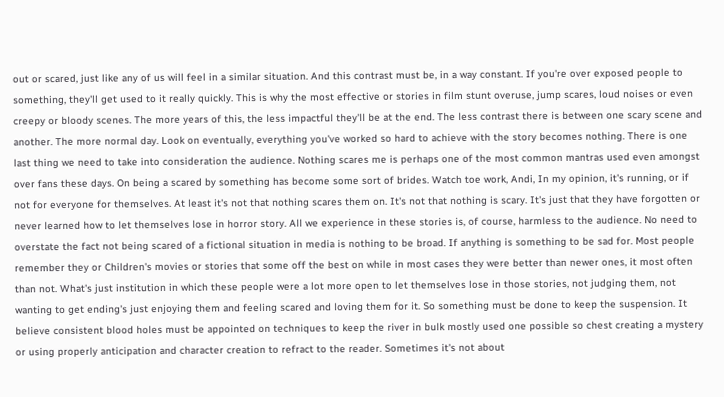out or scared, just like any of us will feel in a similar situation. And this contrast must be, in a way constant. If you're over exposed people to something, they'll get used to it really quickly. This is why the most effective or stories in film stunt overuse, jump scares, loud noises or even creepy or bloody scenes. The more years of this, the less impactful they'll be at the end. The less contrast there is between one scary scene and another. The more normal day. Look on eventually, everything you've worked so hard to achieve with the story becomes nothing. There is one last thing we need to take into consideration the audience. Nothing scares me is perhaps one of the most common mantras used even amongst over fans these days. On being a scared by something has become some sort of brides. Watch toe work, Andi, In my opinion, it's running, or if not for everyone for themselves. At least it's not that nothing scares them on. It's not that nothing is scary. It's just that they have forgotten or never learned how to let themselves lose in horror story. All we experience in these stories is, of course, harmless to the audience. No need to overstate the fact not being scared of a fictional situation in media is nothing to be broad. If anything is something to be sad for. Most people remember they or Children's movies or stories that some off the best on while in most cases they were better than newer ones, it most often than not. What's just institution in which these people were a lot more open to let themselves lose in those stories, not judging them, not wanting to get ending's just enjoying them and feeling scared and loving them for it. So something must be done to keep the suspension. It believe consistent blood holes must be appointed on techniques to keep the river in bulk mostly used one possible so chest creating a mystery or using properly anticipation and character creation to refract to the reader. Sometimes it's not about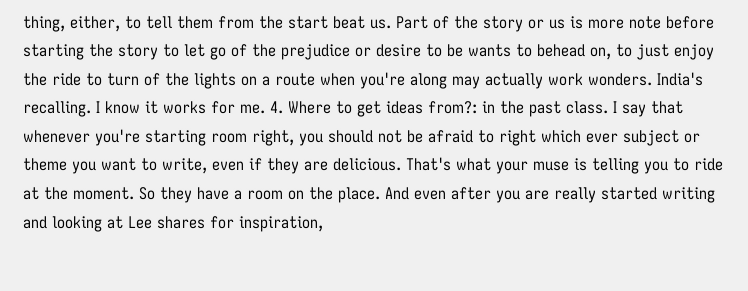thing, either, to tell them from the start beat us. Part of the story or us is more note before starting the story to let go of the prejudice or desire to be wants to behead on, to just enjoy the ride to turn of the lights on a route when you're along may actually work wonders. India's recalling. I know it works for me. 4. Where to get ideas from?: in the past class. I say that whenever you're starting room right, you should not be afraid to right which ever subject or theme you want to write, even if they are delicious. That's what your muse is telling you to ride at the moment. So they have a room on the place. And even after you are really started writing and looking at Lee shares for inspiration,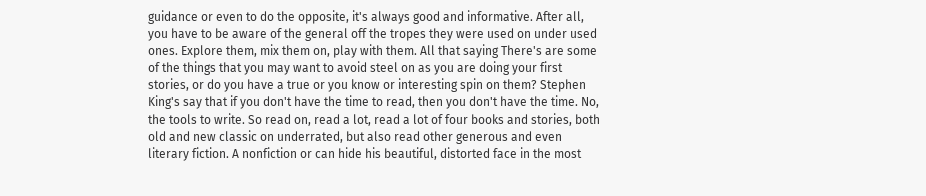guidance or even to do the opposite, it's always good and informative. After all, you have to be aware of the general off the tropes they were used on under used ones. Explore them, mix them on, play with them. All that saying There's are some of the things that you may want to avoid steel on as you are doing your first stories, or do you have a true or you know or interesting spin on them? Stephen King's say that if you don't have the time to read, then you don't have the time. No, the tools to write. So read on, read a lot, read a lot of four books and stories, both old and new classic on underrated, but also read other generous and even literary fiction. A nonfiction or can hide his beautiful, distorted face in the most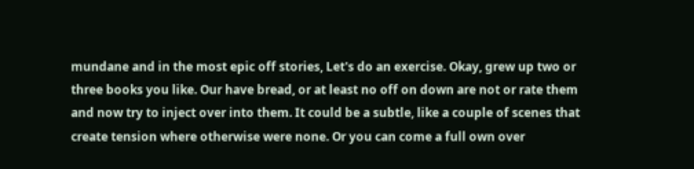mundane and in the most epic off stories, Let's do an exercise. Okay, grew up two or three books you like. Our have bread, or at least no off on down are not or rate them and now try to inject over into them. It could be a subtle, like a couple of scenes that create tension where otherwise were none. Or you can come a full own over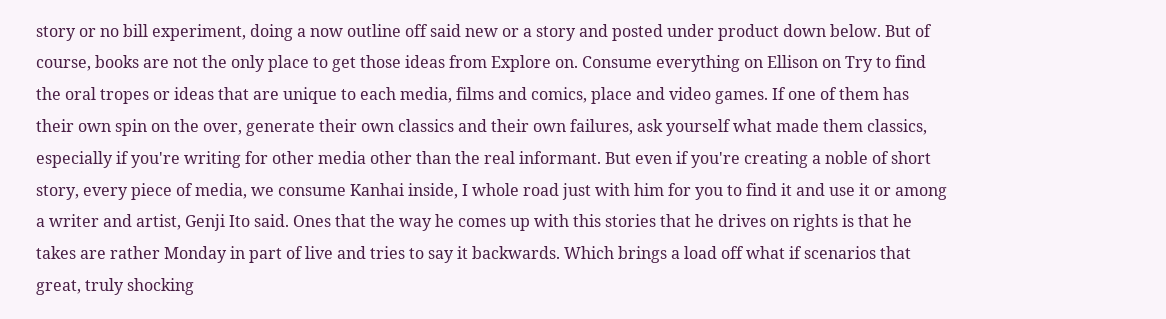story or no bill experiment, doing a now outline off said new or a story and posted under product down below. But of course, books are not the only place to get those ideas from Explore on. Consume everything on Ellison on Try to find the oral tropes or ideas that are unique to each media, films and comics, place and video games. If one of them has their own spin on the over, generate their own classics and their own failures, ask yourself what made them classics, especially if you're writing for other media other than the real informant. But even if you're creating a noble of short story, every piece of media, we consume Kanhai inside, I whole road just with him for you to find it and use it or among a writer and artist, Genji Ito said. Ones that the way he comes up with this stories that he drives on rights is that he takes are rather Monday in part of live and tries to say it backwards. Which brings a load off what if scenarios that great, truly shocking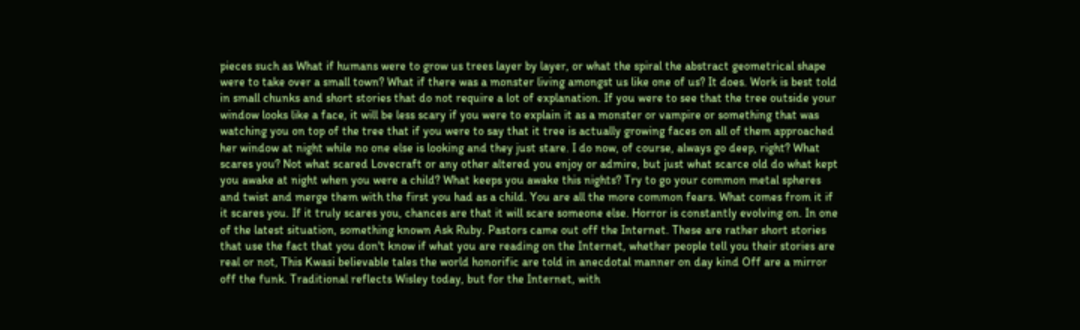pieces such as What if humans were to grow us trees layer by layer, or what the spiral the abstract geometrical shape were to take over a small town? What if there was a monster living amongst us like one of us? It does. Work is best told in small chunks and short stories that do not require a lot of explanation. If you were to see that the tree outside your window looks like a face, it will be less scary if you were to explain it as a monster or vampire or something that was watching you on top of the tree that if you were to say that it tree is actually growing faces on all of them approached her window at night while no one else is looking and they just stare. I do now, of course, always go deep, right? What scares you? Not what scared Lovecraft or any other altered you enjoy or admire, but just what scarce old do what kept you awake at night when you were a child? What keeps you awake this nights? Try to go your common metal spheres and twist and merge them with the first you had as a child. You are all the more common fears. What comes from it if it scares you. If it truly scares you, chances are that it will scare someone else. Horror is constantly evolving on. In one of the latest situation, something known Ask Ruby. Pastors came out off the Internet. These are rather short stories that use the fact that you don't know if what you are reading on the Internet, whether people tell you their stories are real or not, This Kwasi believable tales the world honorific are told in anecdotal manner on day kind Off are a mirror off the funk. Traditional reflects Wisley today, but for the Internet, with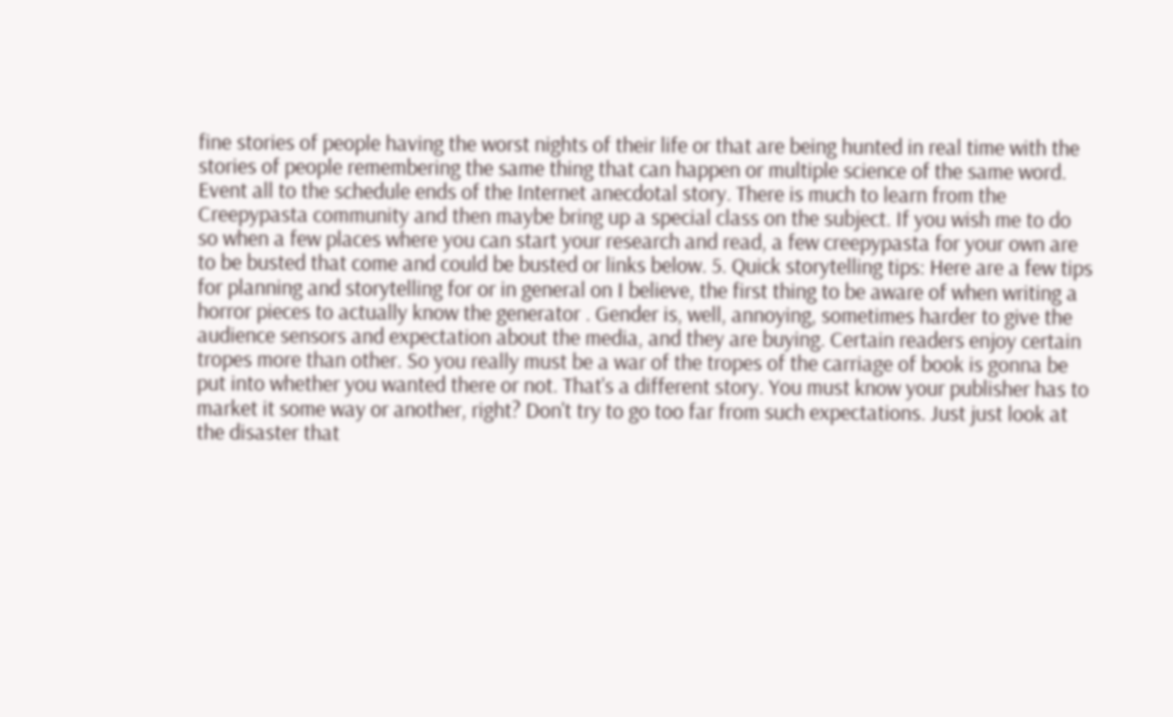fine stories of people having the worst nights of their life or that are being hunted in real time with the stories of people remembering the same thing that can happen or multiple science of the same word. Event all to the schedule ends of the Internet anecdotal story. There is much to learn from the Creepypasta community and then maybe bring up a special class on the subject. If you wish me to do so when a few places where you can start your research and read, a few creepypasta for your own are to be busted that come and could be busted or links below. 5. Quick storytelling tips: Here are a few tips for planning and storytelling for or in general on I believe, the first thing to be aware of when writing a horror pieces to actually know the generator . Gender is, well, annoying, sometimes harder to give the audience sensors and expectation about the media, and they are buying. Certain readers enjoy certain tropes more than other. So you really must be a war of the tropes of the carriage of book is gonna be put into whether you wanted there or not. That's a different story. You must know your publisher has to market it some way or another, right? Don't try to go too far from such expectations. Just just look at the disaster that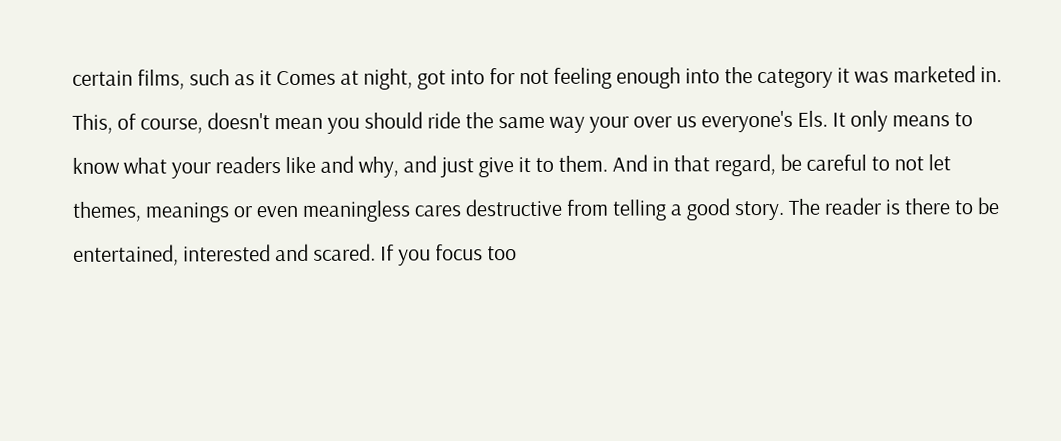certain films, such as it Comes at night, got into for not feeling enough into the category it was marketed in. This, of course, doesn't mean you should ride the same way your over us everyone's Els. It only means to know what your readers like and why, and just give it to them. And in that regard, be careful to not let themes, meanings or even meaningless cares destructive from telling a good story. The reader is there to be entertained, interested and scared. If you focus too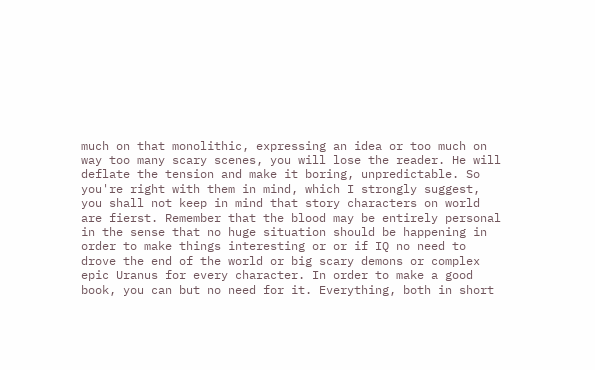much on that monolithic, expressing an idea or too much on way too many scary scenes, you will lose the reader. He will deflate the tension and make it boring, unpredictable. So you're right with them in mind, which I strongly suggest, you shall not keep in mind that story characters on world are fierst. Remember that the blood may be entirely personal in the sense that no huge situation should be happening in order to make things interesting or or if IQ no need to drove the end of the world or big scary demons or complex epic Uranus for every character. In order to make a good book, you can but no need for it. Everything, both in short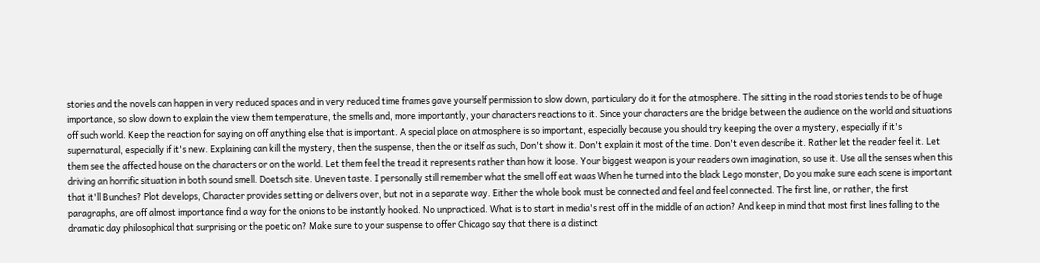stories and the novels can happen in very reduced spaces and in very reduced time frames gave yourself permission to slow down, particulary do it for the atmosphere. The sitting in the road stories tends to be of huge importance, so slow down to explain the view them temperature, the smells and, more importantly, your characters reactions to it. Since your characters are the bridge between the audience on the world and situations off such world. Keep the reaction for saying on off anything else that is important. A special place on atmosphere is so important, especially because you should try keeping the over a mystery, especially if it's supernatural, especially if it's new. Explaining can kill the mystery, then the suspense, then the or itself as such, Don't show it. Don't explain it most of the time. Don't even describe it. Rather let the reader feel it. Let them see the affected house on the characters or on the world. Let them feel the tread it represents rather than how it loose. Your biggest weapon is your readers own imagination, so use it. Use all the senses when this driving an horrific situation in both sound smell. Doetsch site. Uneven taste. I personally still remember what the smell off eat waas When he turned into the black Lego monster, Do you make sure each scene is important that it'll Bunches? Plot develops, Character provides setting or delivers over, but not in a separate way. Either the whole book must be connected and feel and feel connected. The first line, or rather, the first paragraphs, are off almost importance find a way for the onions to be instantly hooked. No unpracticed. What is to start in media's rest off in the middle of an action? And keep in mind that most first lines falling to the dramatic day philosophical that surprising or the poetic on? Make sure to your suspense to offer Chicago say that there is a distinct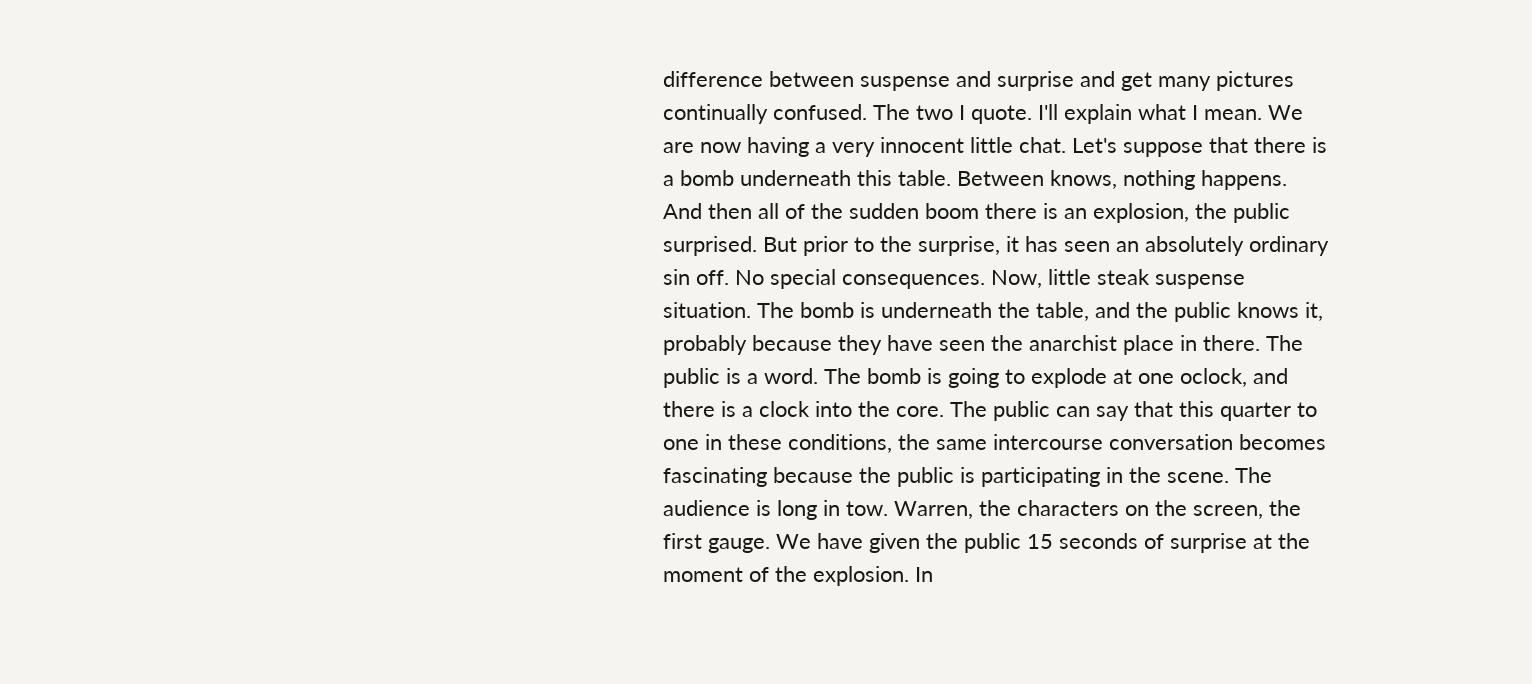difference between suspense and surprise and get many pictures continually confused. The two I quote. I'll explain what I mean. We are now having a very innocent little chat. Let's suppose that there is a bomb underneath this table. Between knows, nothing happens. And then all of the sudden boom there is an explosion, the public surprised. But prior to the surprise, it has seen an absolutely ordinary sin off. No special consequences. Now, little steak suspense situation. The bomb is underneath the table, and the public knows it, probably because they have seen the anarchist place in there. The public is a word. The bomb is going to explode at one oclock, and there is a clock into the core. The public can say that this quarter to one in these conditions, the same intercourse conversation becomes fascinating because the public is participating in the scene. The audience is long in tow. Warren, the characters on the screen, the first gauge. We have given the public 15 seconds of surprise at the moment of the explosion. In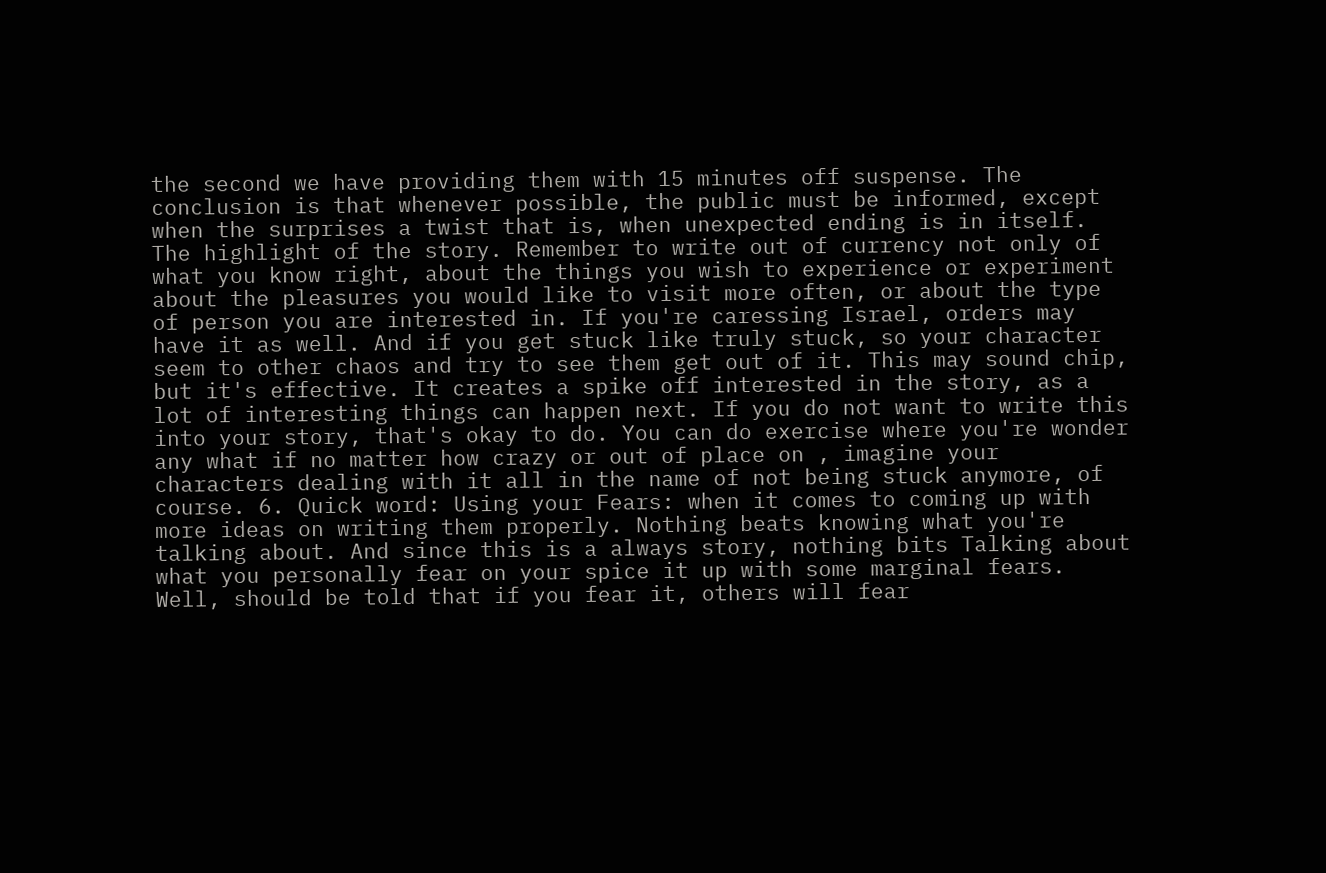the second we have providing them with 15 minutes off suspense. The conclusion is that whenever possible, the public must be informed, except when the surprises a twist that is, when unexpected ending is in itself. The highlight of the story. Remember to write out of currency not only of what you know right, about the things you wish to experience or experiment about the pleasures you would like to visit more often, or about the type of person you are interested in. If you're caressing Israel, orders may have it as well. And if you get stuck like truly stuck, so your character seem to other chaos and try to see them get out of it. This may sound chip, but it's effective. It creates a spike off interested in the story, as a lot of interesting things can happen next. If you do not want to write this into your story, that's okay to do. You can do exercise where you're wonder any what if no matter how crazy or out of place on , imagine your characters dealing with it all in the name of not being stuck anymore, of course. 6. Quick word: Using your Fears: when it comes to coming up with more ideas on writing them properly. Nothing beats knowing what you're talking about. And since this is a always story, nothing bits Talking about what you personally fear on your spice it up with some marginal fears. Well, should be told that if you fear it, others will fear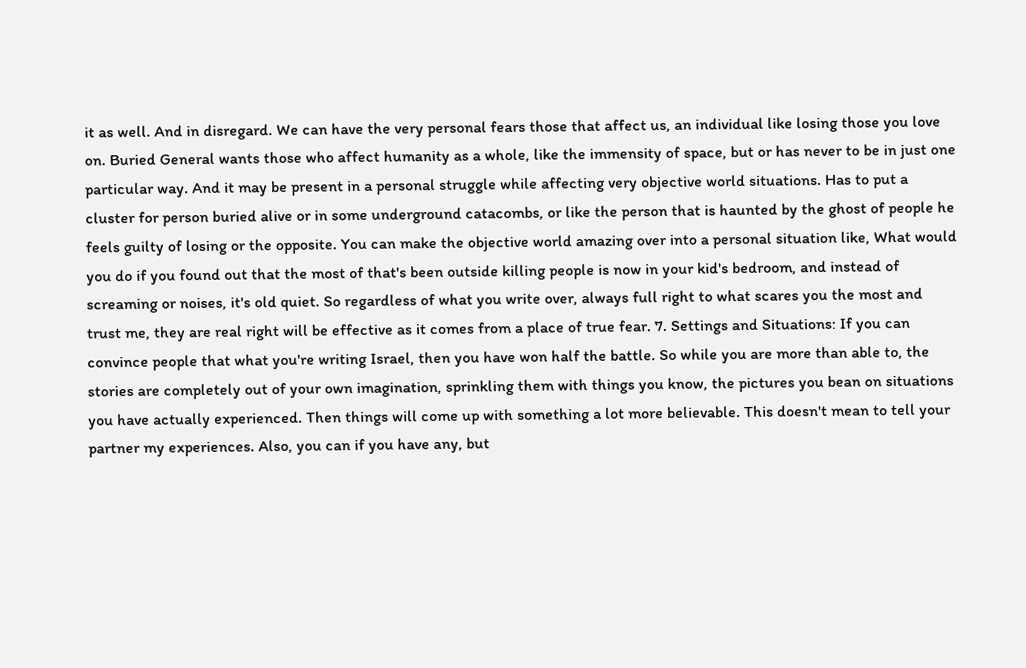it as well. And in disregard. We can have the very personal fears those that affect us, an individual like losing those you love on. Buried General wants those who affect humanity as a whole, like the immensity of space, but or has never to be in just one particular way. And it may be present in a personal struggle while affecting very objective world situations. Has to put a cluster for person buried alive or in some underground catacombs, or like the person that is haunted by the ghost of people he feels guilty of losing or the opposite. You can make the objective world amazing over into a personal situation like, What would you do if you found out that the most of that's been outside killing people is now in your kid's bedroom, and instead of screaming or noises, it's old quiet. So regardless of what you write over, always full right to what scares you the most and trust me, they are real right will be effective as it comes from a place of true fear. 7. Settings and Situations: If you can convince people that what you're writing Israel, then you have won half the battle. So while you are more than able to, the stories are completely out of your own imagination, sprinkling them with things you know, the pictures you bean on situations you have actually experienced. Then things will come up with something a lot more believable. This doesn't mean to tell your partner my experiences. Also, you can if you have any, but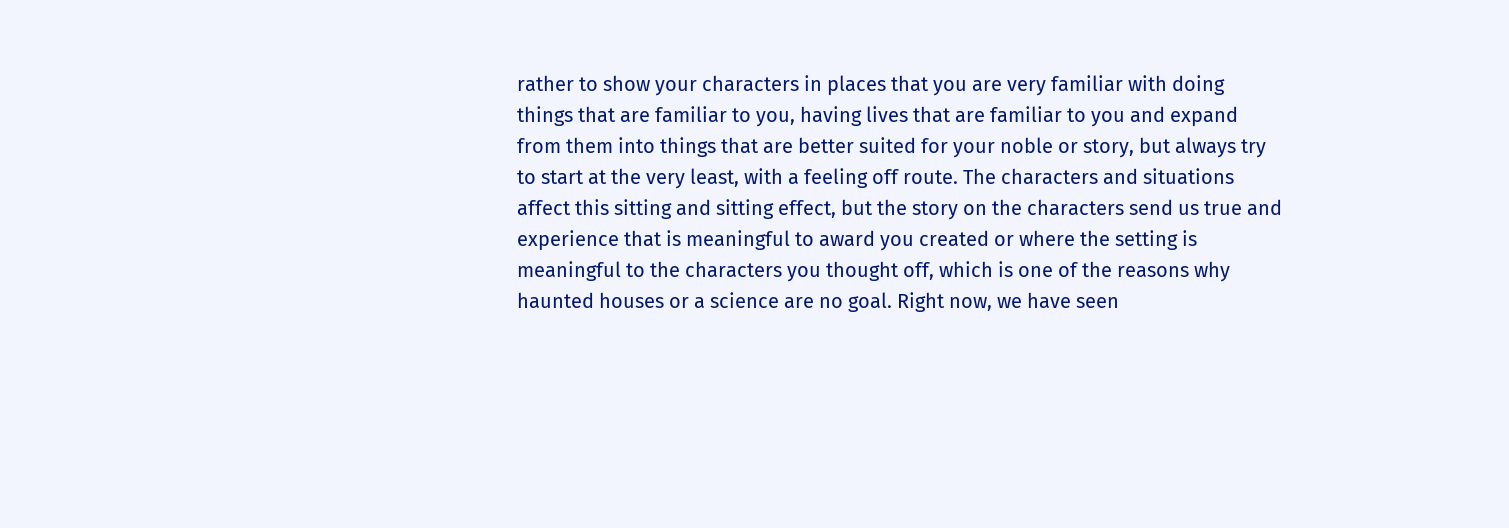rather to show your characters in places that you are very familiar with doing things that are familiar to you, having lives that are familiar to you and expand from them into things that are better suited for your noble or story, but always try to start at the very least, with a feeling off route. The characters and situations affect this sitting and sitting effect, but the story on the characters send us true and experience that is meaningful to award you created or where the setting is meaningful to the characters you thought off, which is one of the reasons why haunted houses or a science are no goal. Right now, we have seen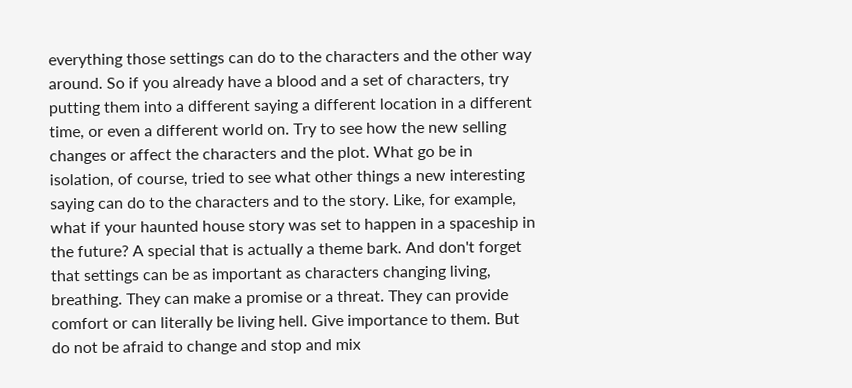everything those settings can do to the characters and the other way around. So if you already have a blood and a set of characters, try putting them into a different saying a different location in a different time, or even a different world on. Try to see how the new selling changes or affect the characters and the plot. What go be in isolation, of course, tried to see what other things a new interesting saying can do to the characters and to the story. Like, for example, what if your haunted house story was set to happen in a spaceship in the future? A special that is actually a theme bark. And don't forget that settings can be as important as characters changing living, breathing. They can make a promise or a threat. They can provide comfort or can literally be living hell. Give importance to them. But do not be afraid to change and stop and mix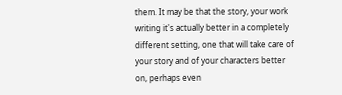them. It may be that the story, your work writing it's actually better in a completely different setting, one that will take care of your story and of your characters better on, perhaps even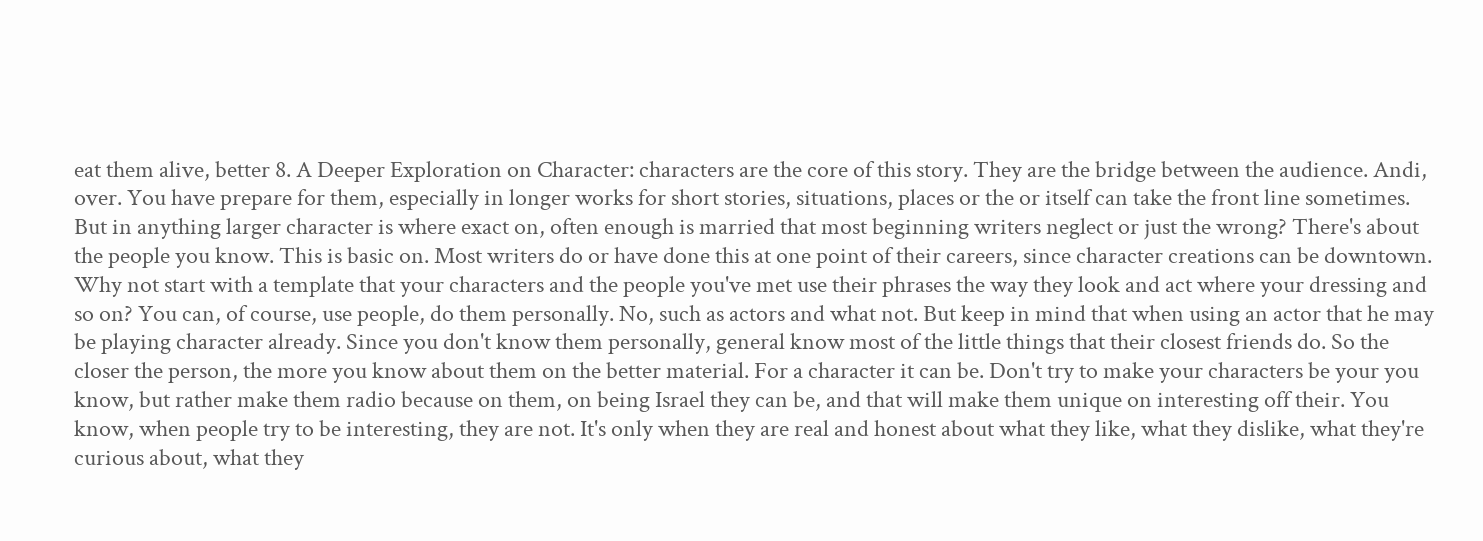eat them alive, better 8. A Deeper Exploration on Character: characters are the core of this story. They are the bridge between the audience. Andi, over. You have prepare for them, especially in longer works for short stories, situations, places or the or itself can take the front line sometimes. But in anything larger character is where exact on, often enough is married that most beginning writers neglect or just the wrong? There's about the people you know. This is basic on. Most writers do or have done this at one point of their careers, since character creations can be downtown. Why not start with a template that your characters and the people you've met use their phrases the way they look and act where your dressing and so on? You can, of course, use people, do them personally. No, such as actors and what not. But keep in mind that when using an actor that he may be playing character already. Since you don't know them personally, general know most of the little things that their closest friends do. So the closer the person, the more you know about them on the better material. For a character it can be. Don't try to make your characters be your you know, but rather make them radio because on them, on being Israel they can be, and that will make them unique on interesting off their. You know, when people try to be interesting, they are not. It's only when they are real and honest about what they like, what they dislike, what they're curious about, what they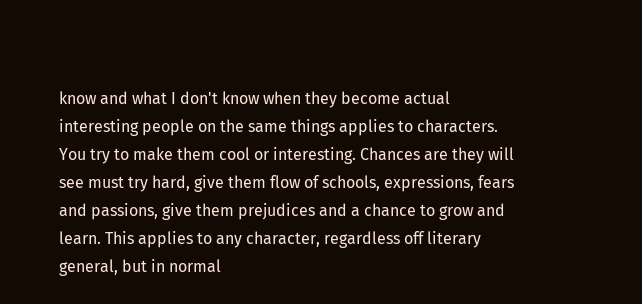know and what I don't know when they become actual interesting people on the same things applies to characters. You try to make them cool or interesting. Chances are they will see must try hard, give them flow of schools, expressions, fears and passions, give them prejudices and a chance to grow and learn. This applies to any character, regardless off literary general, but in normal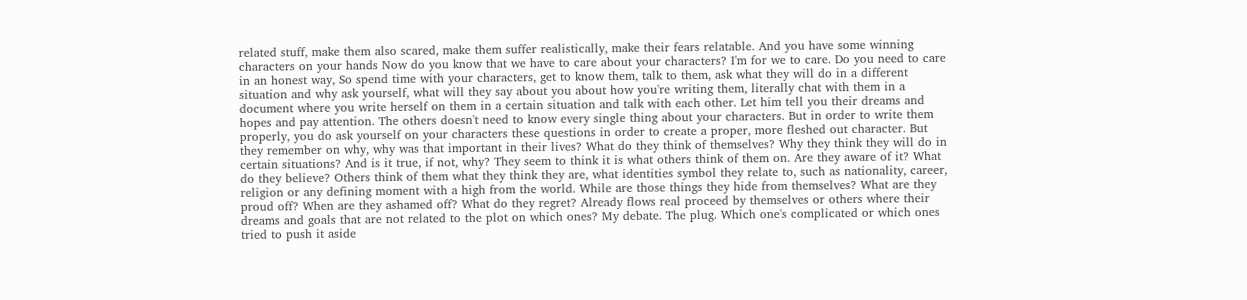related stuff, make them also scared, make them suffer realistically, make their fears relatable. And you have some winning characters on your hands Now do you know that we have to care about your characters? I'm for we to care. Do you need to care in an honest way, So spend time with your characters, get to know them, talk to them, ask what they will do in a different situation and why ask yourself, what will they say about you about how you're writing them, literally chat with them in a document where you write herself on them in a certain situation and talk with each other. Let him tell you their dreams and hopes and pay attention. The others doesn't need to know every single thing about your characters. But in order to write them properly, you do ask yourself on your characters these questions in order to create a proper, more fleshed out character. But they remember on why, why was that important in their lives? What do they think of themselves? Why they think they will do in certain situations? And is it true, if not, why? They seem to think it is what others think of them on. Are they aware of it? What do they believe? Others think of them what they think they are, what identities symbol they relate to, such as nationality, career, religion or any defining moment with a high from the world. While are those things they hide from themselves? What are they proud off? When are they ashamed off? What do they regret? Already flows real proceed by themselves or others where their dreams and goals that are not related to the plot on which ones? My debate. The plug. Which one's complicated or which ones tried to push it aside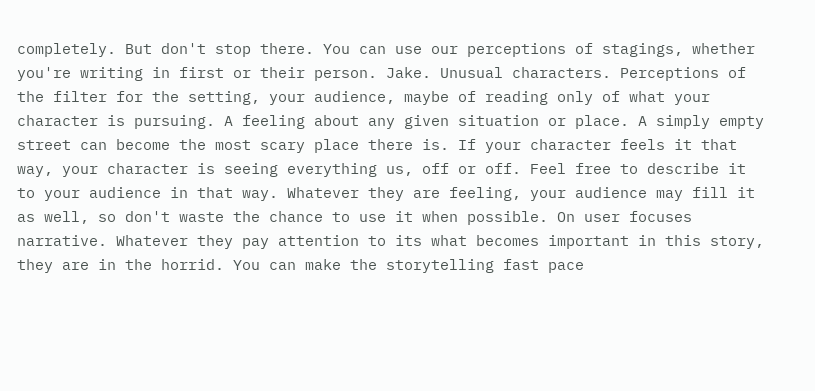completely. But don't stop there. You can use our perceptions of stagings, whether you're writing in first or their person. Jake. Unusual characters. Perceptions of the filter for the setting, your audience, maybe of reading only of what your character is pursuing. A feeling about any given situation or place. A simply empty street can become the most scary place there is. If your character feels it that way, your character is seeing everything us, off or off. Feel free to describe it to your audience in that way. Whatever they are feeling, your audience may fill it as well, so don't waste the chance to use it when possible. On user focuses narrative. Whatever they pay attention to its what becomes important in this story, they are in the horrid. You can make the storytelling fast pace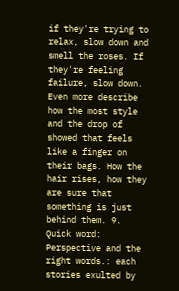if they're trying to relax, slow down and smell the roses. If they're feeling failure, slow down. Even more describe how the most style and the drop of showed that feels like a finger on their bags. How the hair rises, how they are sure that something is just behind them. 9. Quick word: Perspective and the right words.: each stories exulted by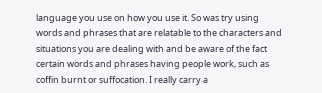language you use on how you use it. So was try using words and phrases that are relatable to the characters and situations you are dealing with and be aware of the fact certain words and phrases having people work, such as coffin burnt or suffocation. I really carry a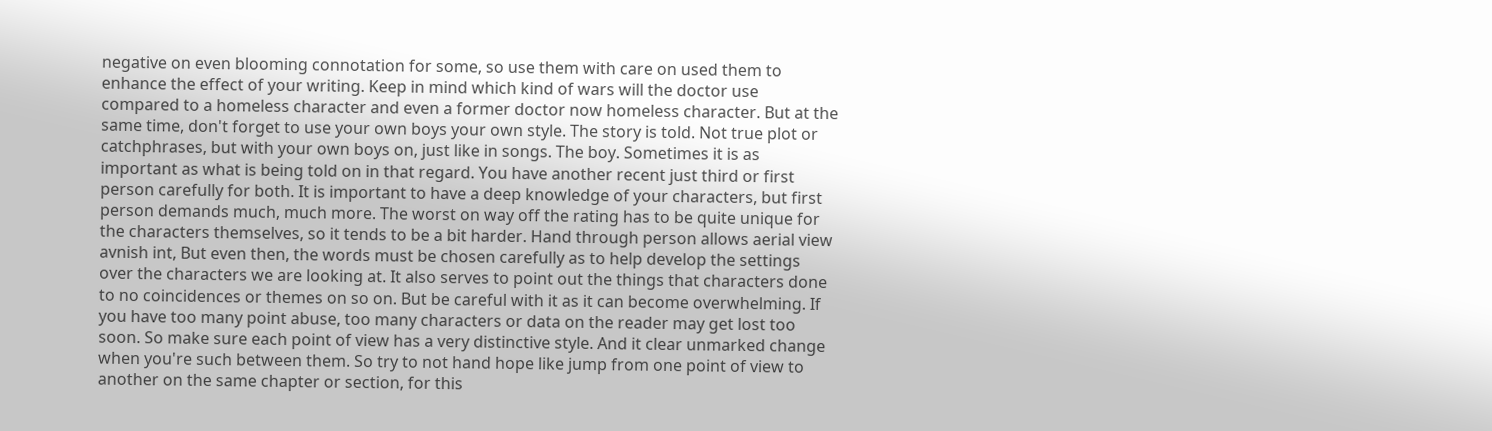negative on even blooming connotation for some, so use them with care on used them to enhance the effect of your writing. Keep in mind which kind of wars will the doctor use compared to a homeless character and even a former doctor now homeless character. But at the same time, don't forget to use your own boys your own style. The story is told. Not true plot or catchphrases, but with your own boys on, just like in songs. The boy. Sometimes it is as important as what is being told on in that regard. You have another recent just third or first person carefully for both. It is important to have a deep knowledge of your characters, but first person demands much, much more. The worst on way off the rating has to be quite unique for the characters themselves, so it tends to be a bit harder. Hand through person allows aerial view avnish int, But even then, the words must be chosen carefully as to help develop the settings over the characters we are looking at. It also serves to point out the things that characters done to no coincidences or themes on so on. But be careful with it as it can become overwhelming. If you have too many point abuse, too many characters or data on the reader may get lost too soon. So make sure each point of view has a very distinctive style. And it clear unmarked change when you're such between them. So try to not hand hope like jump from one point of view to another on the same chapter or section, for this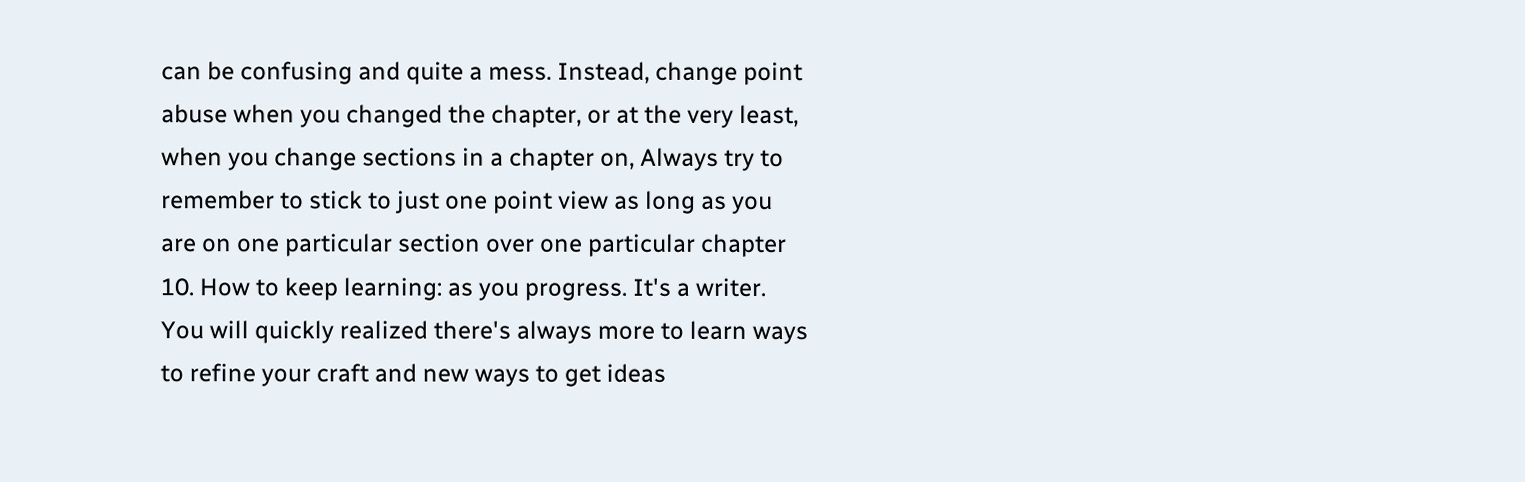can be confusing and quite a mess. Instead, change point abuse when you changed the chapter, or at the very least, when you change sections in a chapter on, Always try to remember to stick to just one point view as long as you are on one particular section over one particular chapter 10. How to keep learning: as you progress. It's a writer. You will quickly realized there's always more to learn ways to refine your craft and new ways to get ideas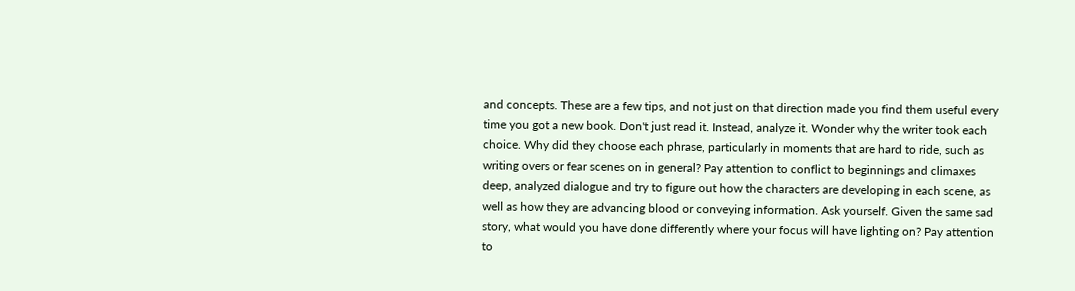and concepts. These are a few tips, and not just on that direction made you find them useful every time you got a new book. Don't just read it. Instead, analyze it. Wonder why the writer took each choice. Why did they choose each phrase, particularly in moments that are hard to ride, such as writing overs or fear scenes on in general? Pay attention to conflict to beginnings and climaxes deep, analyzed dialogue and try to figure out how the characters are developing in each scene, as well as how they are advancing blood or conveying information. Ask yourself. Given the same sad story, what would you have done differently where your focus will have lighting on? Pay attention to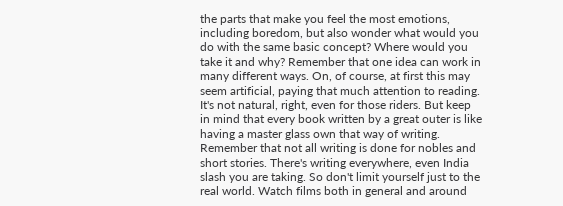the parts that make you feel the most emotions, including boredom, but also wonder what would you do with the same basic concept? Where would you take it and why? Remember that one idea can work in many different ways. On, of course, at first this may seem artificial, paying that much attention to reading. It's not natural, right, even for those riders. But keep in mind that every book written by a great outer is like having a master glass own that way of writing. Remember that not all writing is done for nobles and short stories. There's writing everywhere, even India slash you are taking. So don't limit yourself just to the real world. Watch films both in general and around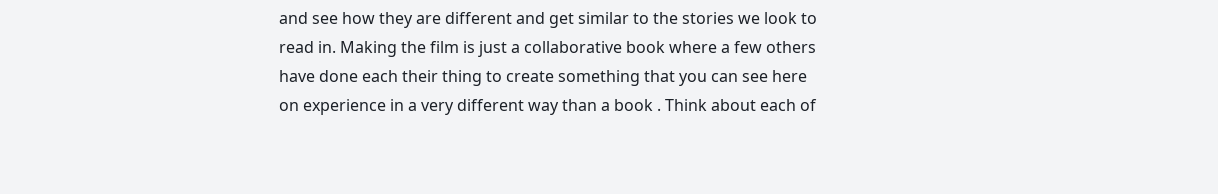and see how they are different and get similar to the stories we look to read in. Making the film is just a collaborative book where a few others have done each their thing to create something that you can see here on experience in a very different way than a book . Think about each of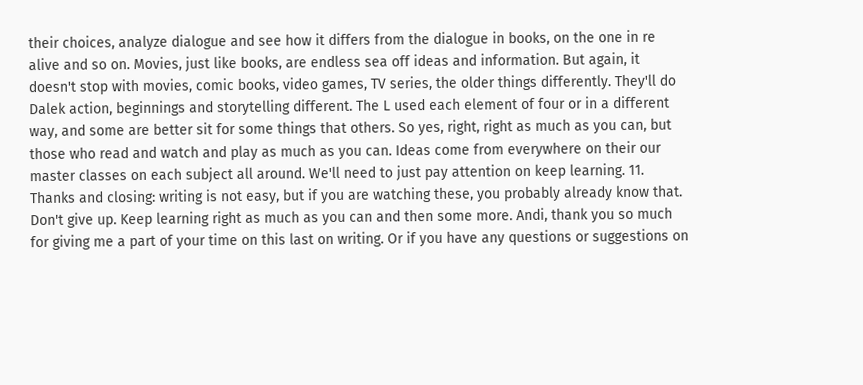their choices, analyze dialogue and see how it differs from the dialogue in books, on the one in re alive and so on. Movies, just like books, are endless sea off ideas and information. But again, it doesn't stop with movies, comic books, video games, TV series, the older things differently. They'll do Dalek action, beginnings and storytelling different. The L used each element of four or in a different way, and some are better sit for some things that others. So yes, right, right as much as you can, but those who read and watch and play as much as you can. Ideas come from everywhere on their our master classes on each subject all around. We'll need to just pay attention on keep learning. 11. Thanks and closing: writing is not easy, but if you are watching these, you probably already know that. Don't give up. Keep learning right as much as you can and then some more. Andi, thank you so much for giving me a part of your time on this last on writing. Or if you have any questions or suggestions on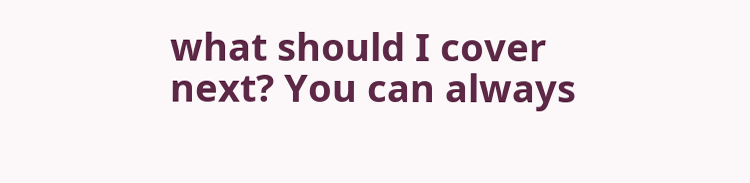what should I cover next? You can always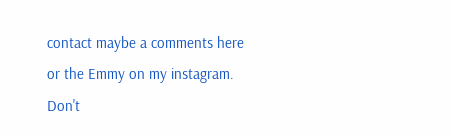contact maybe a comments here or the Emmy on my instagram. Don't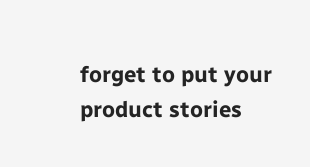forget to put your product stories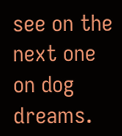see on the next one on dog dreams.